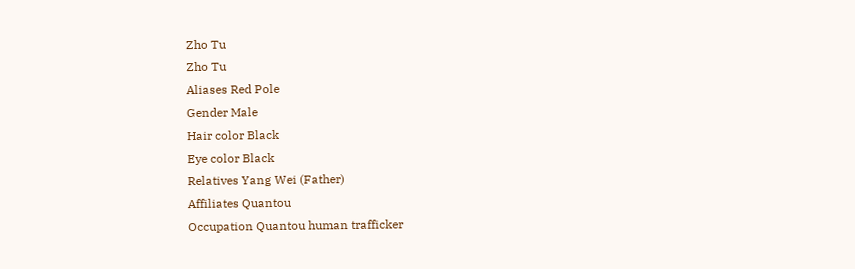Zho Tu
Zho Tu
Aliases Red Pole
Gender Male
Hair color Black
Eye color Black
Relatives Yang Wei (Father)
Affiliates Quantou
Occupation Quantou human trafficker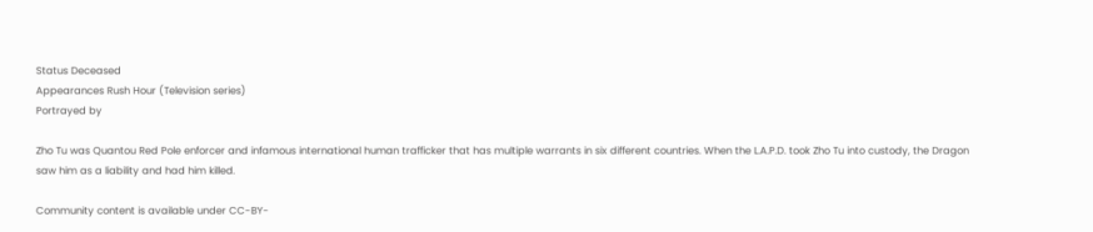Status Deceased
Appearances Rush Hour (Television series)
Portrayed by

Zho Tu was Quantou Red Pole enforcer and infamous international human trafficker that has multiple warrants in six different countries. When the L.A.P.D. took Zho Tu into custody, the Dragon saw him as a liability and had him killed.

Community content is available under CC-BY-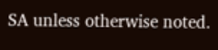SA unless otherwise noted.